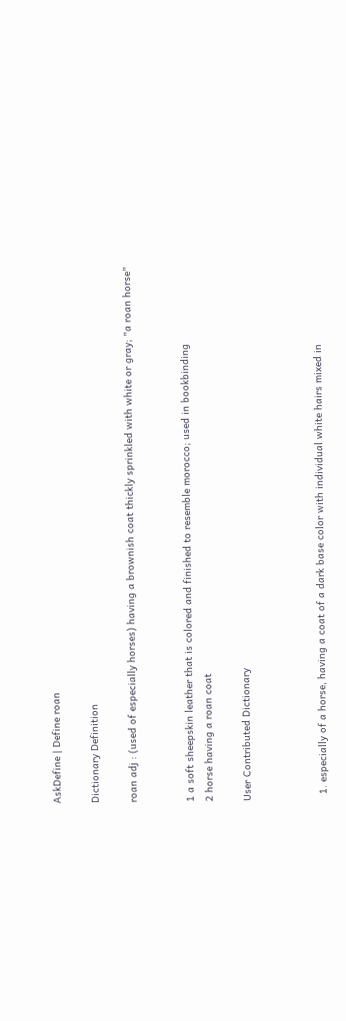AskDefine | Define roan

Dictionary Definition

roan adj : (used of especially horses) having a brownish coat thickly sprinkled with white or gray; "a roan horse"


1 a soft sheepskin leather that is colored and finished to resemble morocco; used in bookbinding
2 horse having a roan coat

User Contributed Dictionary



  1. especially of a horse, having a coat of a dark base color with individual white hairs mixed in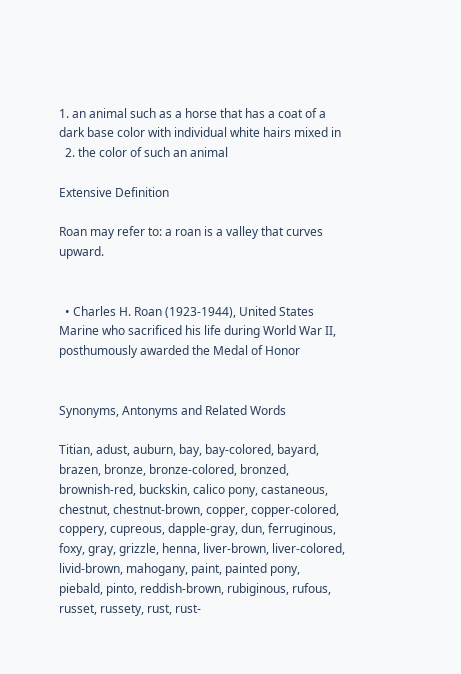1. an animal such as a horse that has a coat of a dark base color with individual white hairs mixed in
  2. the color of such an animal

Extensive Definition

Roan may refer to: a roan is a valley that curves upward.


  • Charles H. Roan (1923-1944), United States Marine who sacrificed his life during World War II, posthumously awarded the Medal of Honor


Synonyms, Antonyms and Related Words

Titian, adust, auburn, bay, bay-colored, bayard, brazen, bronze, bronze-colored, bronzed, brownish-red, buckskin, calico pony, castaneous, chestnut, chestnut-brown, copper, copper-colored, coppery, cupreous, dapple-gray, dun, ferruginous, foxy, gray, grizzle, henna, liver-brown, liver-colored, livid-brown, mahogany, paint, painted pony, piebald, pinto, reddish-brown, rubiginous, rufous, russet, russety, rust, rust-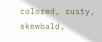colored, rusty, skewbald,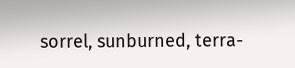sorrel, sunburned, terra-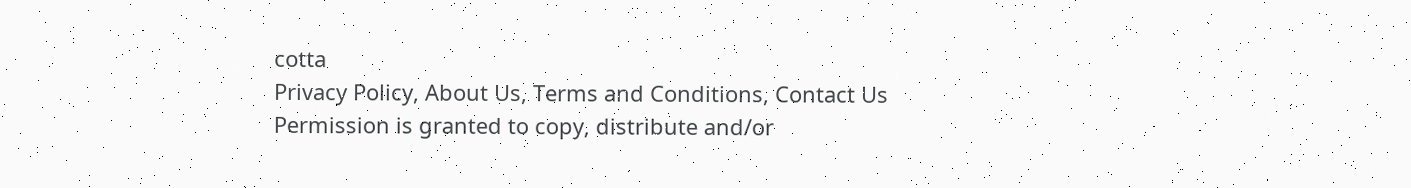cotta
Privacy Policy, About Us, Terms and Conditions, Contact Us
Permission is granted to copy, distribute and/or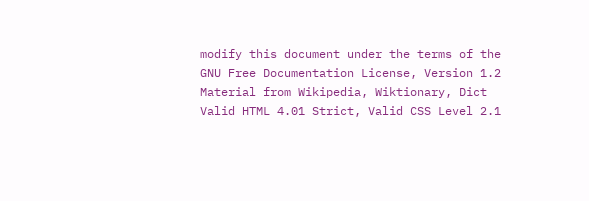modify this document under the terms of the GNU Free Documentation License, Version 1.2
Material from Wikipedia, Wiktionary, Dict
Valid HTML 4.01 Strict, Valid CSS Level 2.1